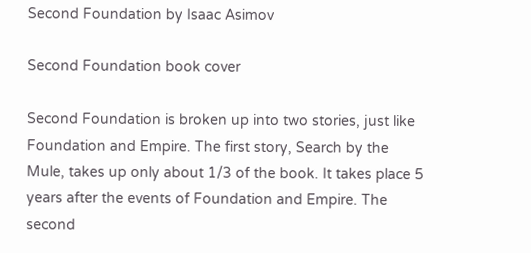Second Foundation by Isaac Asimov

Second Foundation book cover

Second Foundation is broken up into two stories, just like Foundation and Empire. The first story, Search by the Mule, takes up only about 1/3 of the book. It takes place 5 years after the events of Foundation and Empire. The second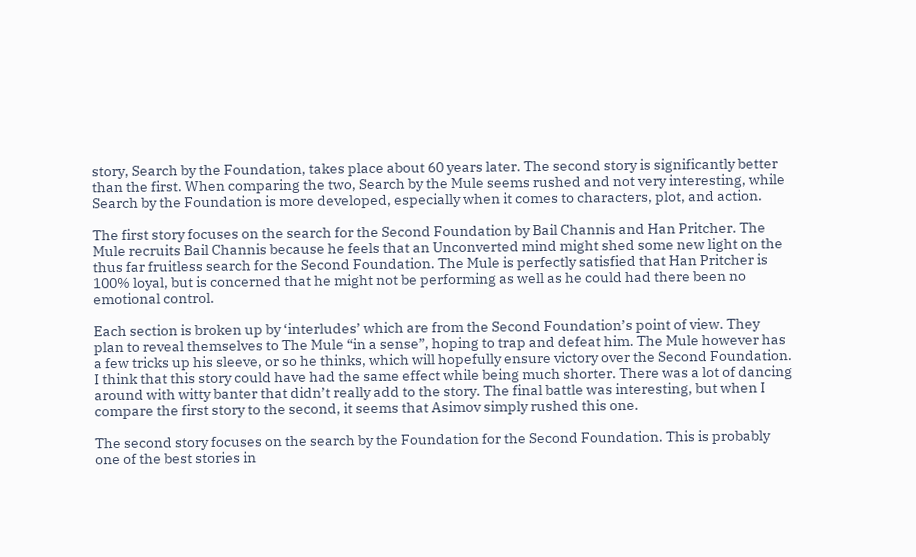story, Search by the Foundation, takes place about 60 years later. The second story is significantly better than the first. When comparing the two, Search by the Mule seems rushed and not very interesting, while Search by the Foundation is more developed, especially when it comes to characters, plot, and action.

The first story focuses on the search for the Second Foundation by Bail Channis and Han Pritcher. The Mule recruits Bail Channis because he feels that an Unconverted mind might shed some new light on the thus far fruitless search for the Second Foundation. The Mule is perfectly satisfied that Han Pritcher is 100% loyal, but is concerned that he might not be performing as well as he could had there been no emotional control.

Each section is broken up by ‘interludes’ which are from the Second Foundation’s point of view. They plan to reveal themselves to The Mule “in a sense”, hoping to trap and defeat him. The Mule however has a few tricks up his sleeve, or so he thinks, which will hopefully ensure victory over the Second Foundation. I think that this story could have had the same effect while being much shorter. There was a lot of dancing around with witty banter that didn’t really add to the story. The final battle was interesting, but when I compare the first story to the second, it seems that Asimov simply rushed this one.

The second story focuses on the search by the Foundation for the Second Foundation. This is probably one of the best stories in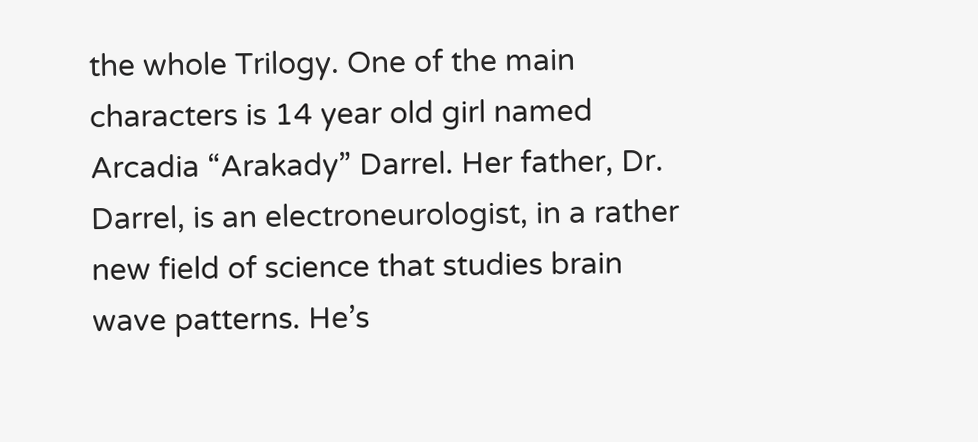the whole Trilogy. One of the main characters is 14 year old girl named Arcadia “Arakady” Darrel. Her father, Dr. Darrel, is an electroneurologist, in a rather new field of science that studies brain wave patterns. He’s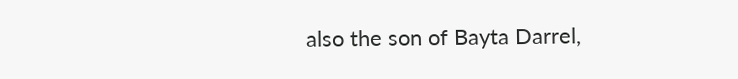also the son of Bayta Darrel,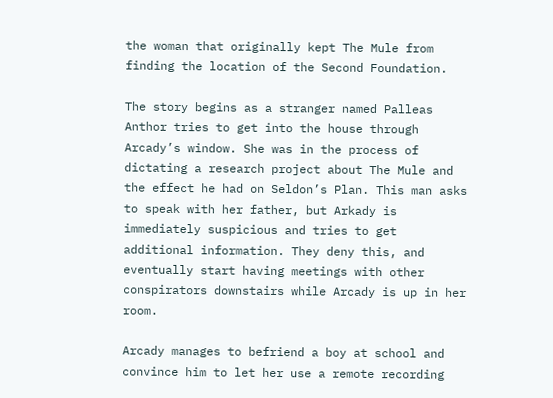the woman that originally kept The Mule from finding the location of the Second Foundation.

The story begins as a stranger named Palleas Anthor tries to get into the house through Arcady’s window. She was in the process of dictating a research project about The Mule and the effect he had on Seldon’s Plan. This man asks to speak with her father, but Arkady is immediately suspicious and tries to get additional information. They deny this, and eventually start having meetings with other conspirators downstairs while Arcady is up in her room.

Arcady manages to befriend a boy at school and convince him to let her use a remote recording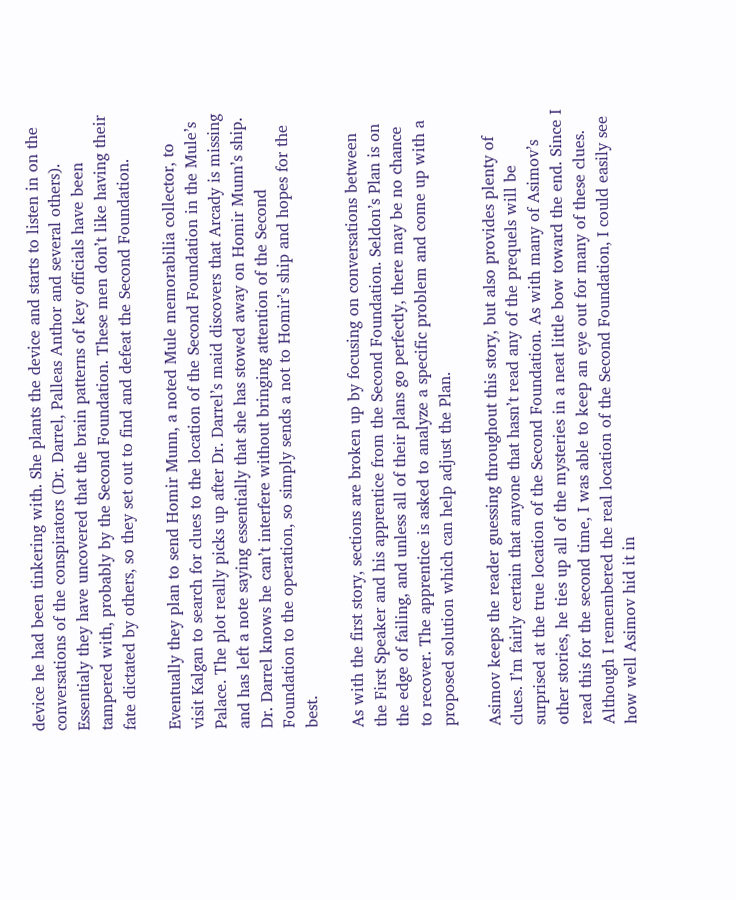device he had been tinkering with. She plants the device and starts to listen in on the conversations of the conspirators (Dr. Darrel, Palleas Anthor and several others). Essentialy they have uncovered that the brain patterns of key officials have been tampered with, probably by the Second Foundation. These men don’t like having their fate dictated by others, so they set out to find and defeat the Second Foundation.

Eventually they plan to send Homir Munn, a noted Mule memorabilia collector, to visit Kalgan to search for clues to the location of the Second Foundation in the Mule’s Palace. The plot really picks up after Dr. Darrel’s maid discovers that Arcady is missing and has left a note saying essentially that she has stowed away on Homir Munn’s ship. Dr. Darrel knows he can’t interfere without bringing attention of the Second Foundation to the operation, so simply sends a not to Homir’s ship and hopes for the best.

As with the first story, sections are broken up by focusing on conversations between the First Speaker and his apprentice from the Second Foundation. Seldon’s Plan is on the edge of failing, and unless all of their plans go perfectly, there may be no chance to recover. The apprentice is asked to analyze a specific problem and come up with a proposed solution which can help adjust the Plan.

Asimov keeps the reader guessing throughout this story, but also provides plenty of clues. I’m fairly certain that anyone that hasn’t read any of the prequels will be surprised at the true location of the Second Foundation. As with many of Asimov’s other stories, he ties up all of the mysteries in a neat little bow toward the end. Since I read this for the second time, I was able to keep an eye out for many of these clues. Although I remembered the real location of the Second Foundation, I could easily see how well Asimov hid it in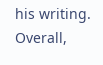his writing. Overall,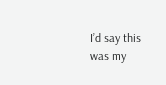I’d say this was my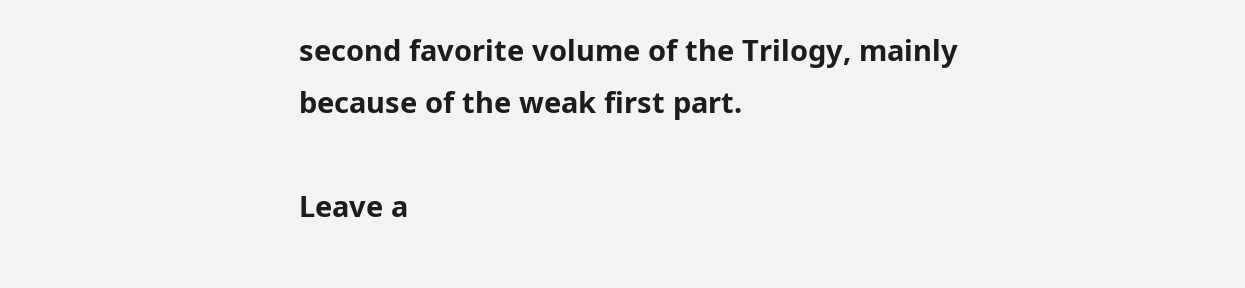second favorite volume of the Trilogy, mainly because of the weak first part.

Leave a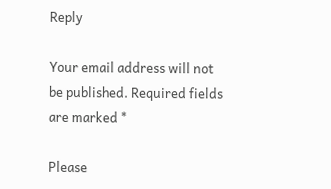Reply

Your email address will not be published. Required fields are marked *

Please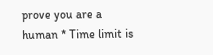prove you are a human * Time limit is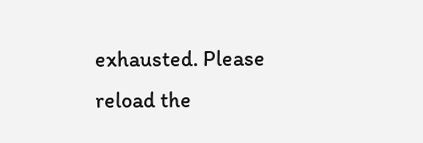exhausted. Please reload the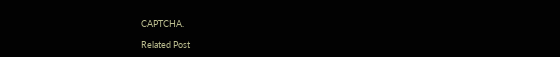CAPTCHA.

Related Post